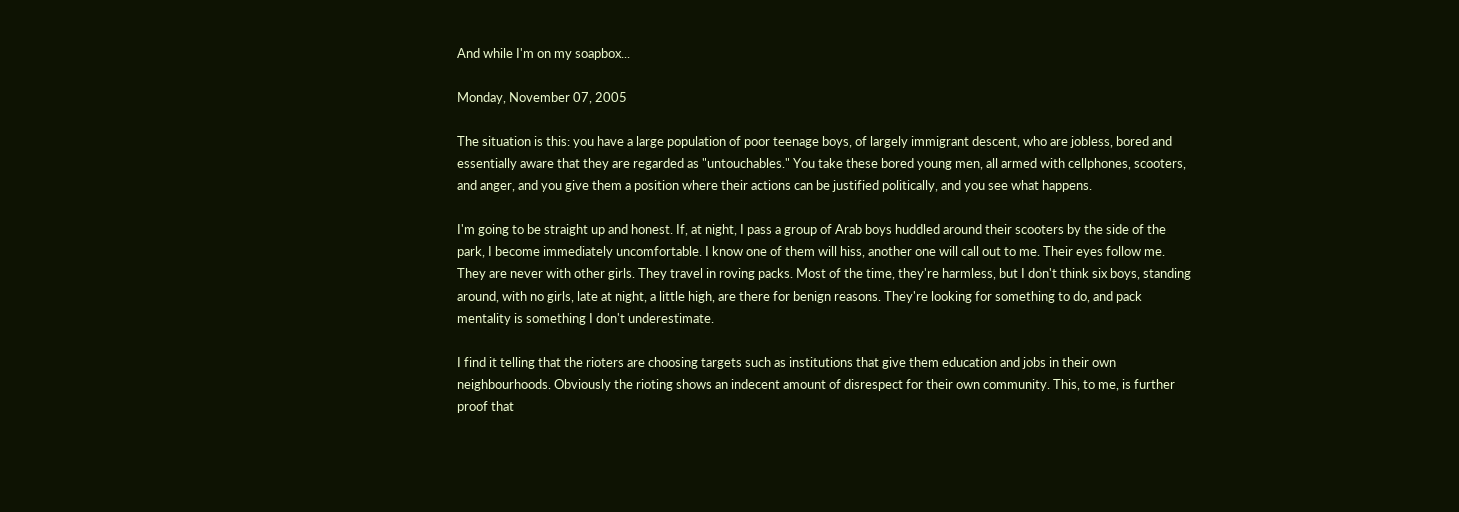And while I'm on my soapbox...

Monday, November 07, 2005

The situation is this: you have a large population of poor teenage boys, of largely immigrant descent, who are jobless, bored and essentially aware that they are regarded as "untouchables." You take these bored young men, all armed with cellphones, scooters, and anger, and you give them a position where their actions can be justified politically, and you see what happens.

I'm going to be straight up and honest. If, at night, I pass a group of Arab boys huddled around their scooters by the side of the park, I become immediately uncomfortable. I know one of them will hiss, another one will call out to me. Their eyes follow me. They are never with other girls. They travel in roving packs. Most of the time, they're harmless, but I don't think six boys, standing around, with no girls, late at night, a little high, are there for benign reasons. They're looking for something to do, and pack mentality is something I don't underestimate.

I find it telling that the rioters are choosing targets such as institutions that give them education and jobs in their own neighbourhoods. Obviously the rioting shows an indecent amount of disrespect for their own community. This, to me, is further proof that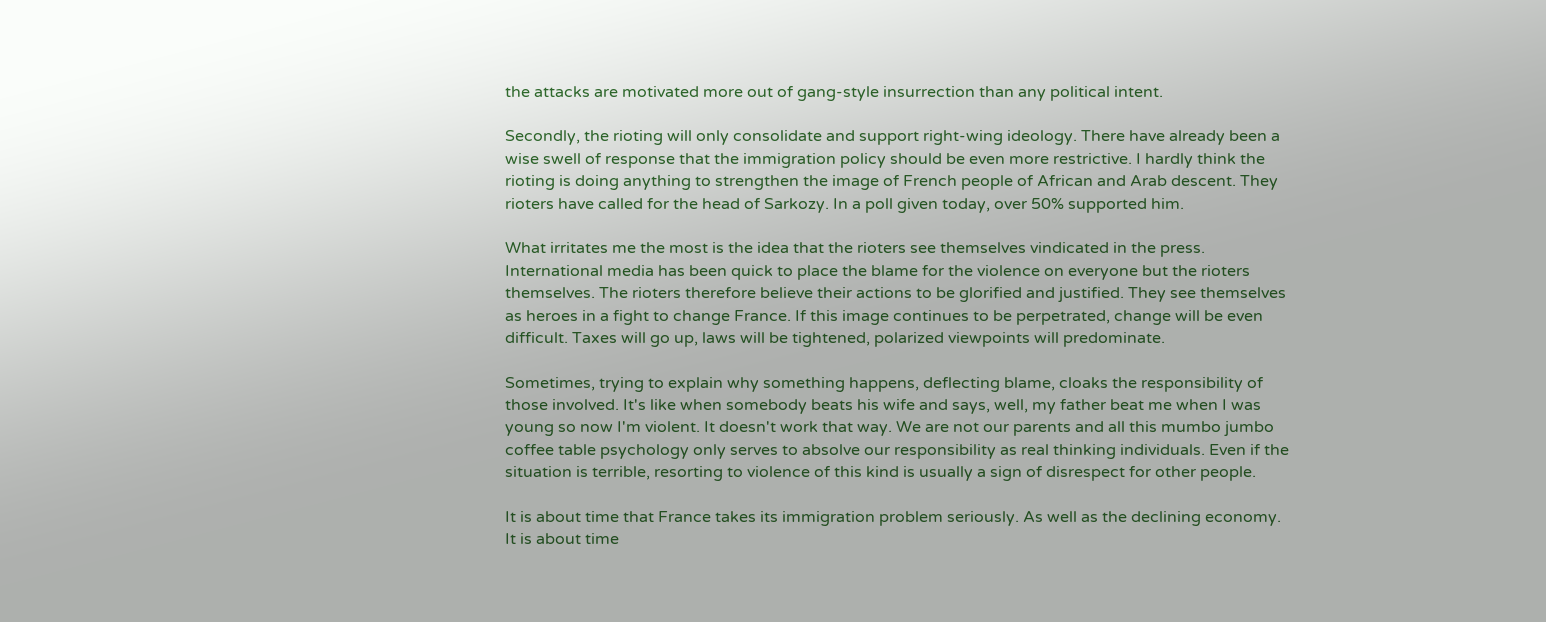the attacks are motivated more out of gang-style insurrection than any political intent.

Secondly, the rioting will only consolidate and support right-wing ideology. There have already been a wise swell of response that the immigration policy should be even more restrictive. I hardly think the rioting is doing anything to strengthen the image of French people of African and Arab descent. They rioters have called for the head of Sarkozy. In a poll given today, over 50% supported him.

What irritates me the most is the idea that the rioters see themselves vindicated in the press. International media has been quick to place the blame for the violence on everyone but the rioters themselves. The rioters therefore believe their actions to be glorified and justified. They see themselves as heroes in a fight to change France. If this image continues to be perpetrated, change will be even difficult. Taxes will go up, laws will be tightened, polarized viewpoints will predominate.

Sometimes, trying to explain why something happens, deflecting blame, cloaks the responsibility of those involved. It's like when somebody beats his wife and says, well, my father beat me when I was young so now I'm violent. It doesn't work that way. We are not our parents and all this mumbo jumbo coffee table psychology only serves to absolve our responsibility as real thinking individuals. Even if the situation is terrible, resorting to violence of this kind is usually a sign of disrespect for other people.

It is about time that France takes its immigration problem seriously. As well as the declining economy. It is about time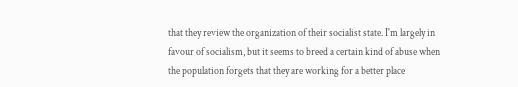that they review the organization of their socialist state. I'm largely in favour of socialism, but it seems to breed a certain kind of abuse when the population forgets that they are working for a better place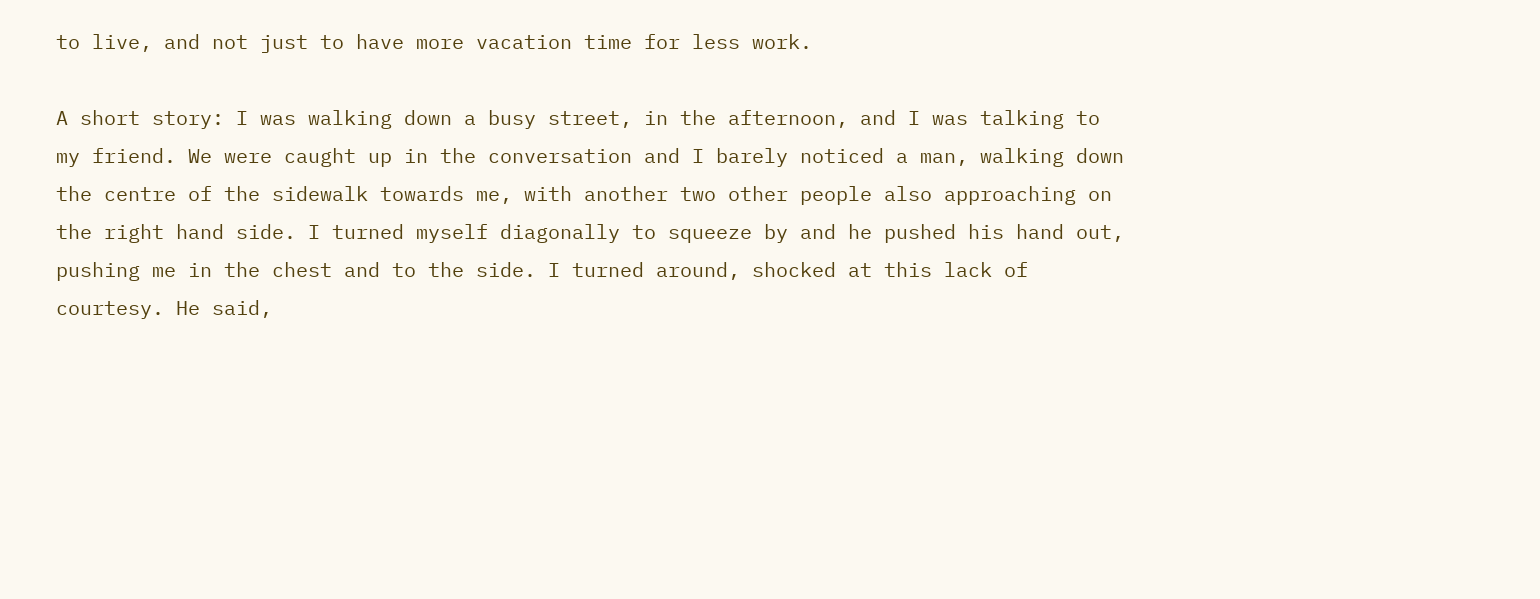to live, and not just to have more vacation time for less work.

A short story: I was walking down a busy street, in the afternoon, and I was talking to my friend. We were caught up in the conversation and I barely noticed a man, walking down the centre of the sidewalk towards me, with another two other people also approaching on the right hand side. I turned myself diagonally to squeeze by and he pushed his hand out, pushing me in the chest and to the side. I turned around, shocked at this lack of courtesy. He said,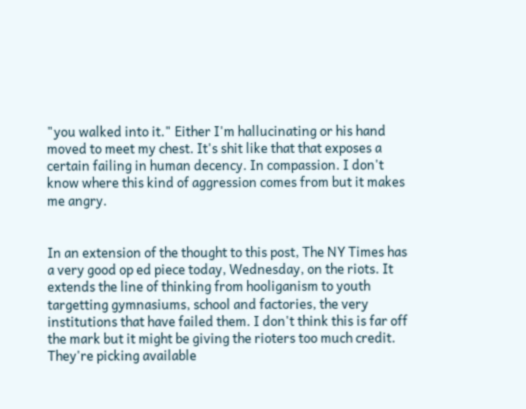"you walked into it." Either I'm hallucinating or his hand moved to meet my chest. It's shit like that that exposes a certain failing in human decency. In compassion. I don't know where this kind of aggression comes from but it makes me angry.


In an extension of the thought to this post, The NY Times has a very good op ed piece today, Wednesday, on the riots. It extends the line of thinking from hooliganism to youth targetting gymnasiums, school and factories, the very institutions that have failed them. I don't think this is far off the mark but it might be giving the rioters too much credit. They're picking available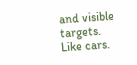and visible targets. Like cars.